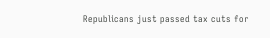Republicans just passed tax cuts for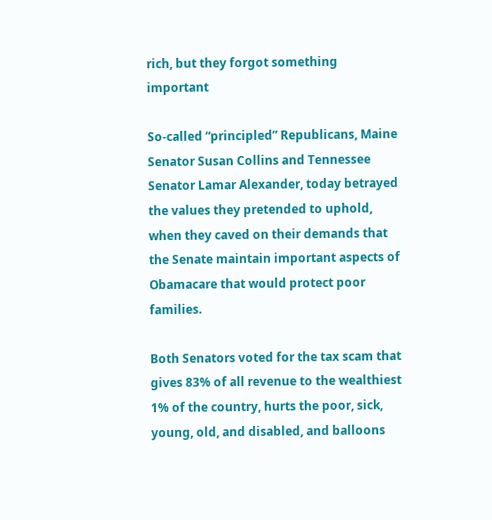rich, but they forgot something important

So-called “principled” Republicans, Maine Senator Susan Collins and Tennessee Senator Lamar Alexander, today betrayed the values they pretended to uphold, when they caved on their demands that the Senate maintain important aspects of Obamacare that would protect poor families.

Both Senators voted for the tax scam that gives 83% of all revenue to the wealthiest 1% of the country, hurts the poor, sick, young, old, and disabled, and balloons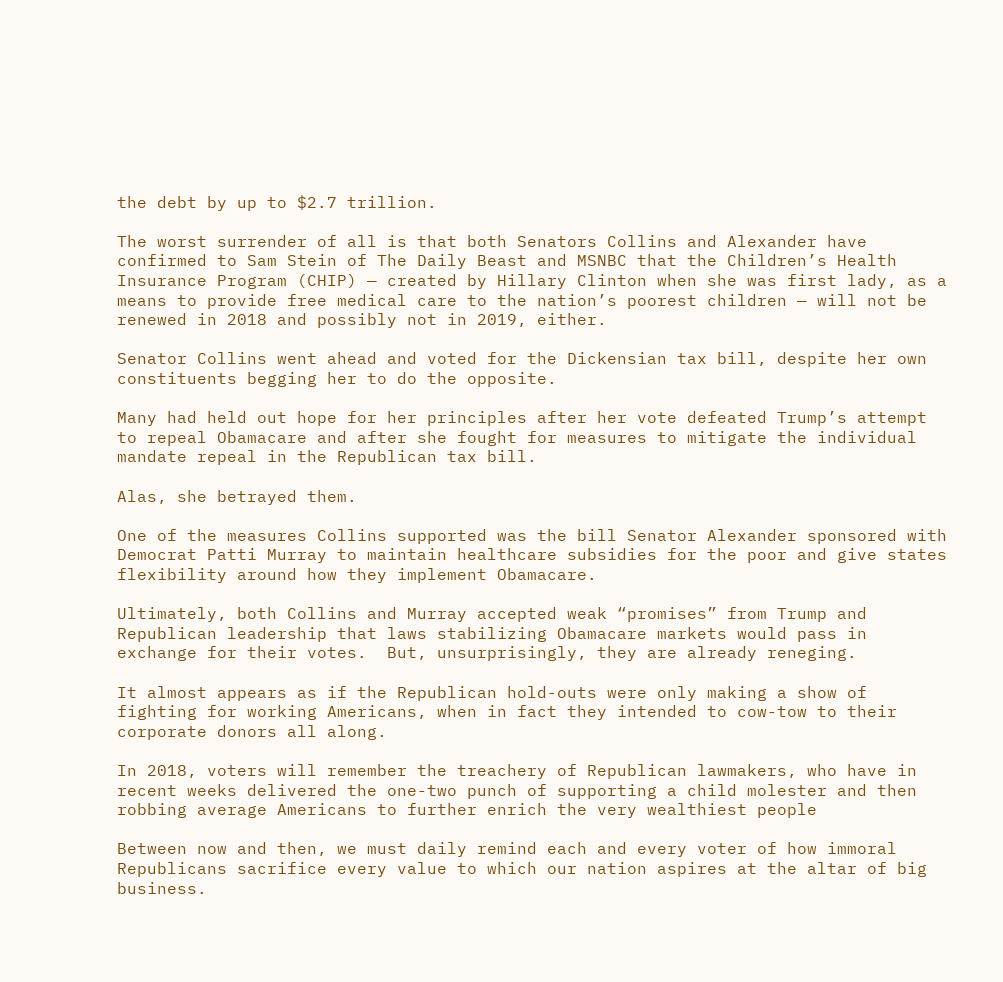the debt by up to $2.7 trillion.

The worst surrender of all is that both Senators Collins and Alexander have confirmed to Sam Stein of The Daily Beast and MSNBC that the Children’s Health Insurance Program (CHIP) — created by Hillary Clinton when she was first lady, as a means to provide free medical care to the nation’s poorest children — will not be renewed in 2018 and possibly not in 2019, either.

Senator Collins went ahead and voted for the Dickensian tax bill, despite her own constituents begging her to do the opposite.

Many had held out hope for her principles after her vote defeated Trump’s attempt to repeal Obamacare and after she fought for measures to mitigate the individual mandate repeal in the Republican tax bill.

Alas, she betrayed them.

One of the measures Collins supported was the bill Senator Alexander sponsored with Democrat Patti Murray to maintain healthcare subsidies for the poor and give states flexibility around how they implement Obamacare.

Ultimately, both Collins and Murray accepted weak “promises” from Trump and Republican leadership that laws stabilizing Obamacare markets would pass in exchange for their votes.  But, unsurprisingly, they are already reneging.

It almost appears as if the Republican hold-outs were only making a show of fighting for working Americans, when in fact they intended to cow-tow to their corporate donors all along.

In 2018, voters will remember the treachery of Republican lawmakers, who have in recent weeks delivered the one-two punch of supporting a child molester and then robbing average Americans to further enrich the very wealthiest people

Between now and then, we must daily remind each and every voter of how immoral Republicans sacrifice every value to which our nation aspires at the altar of big business.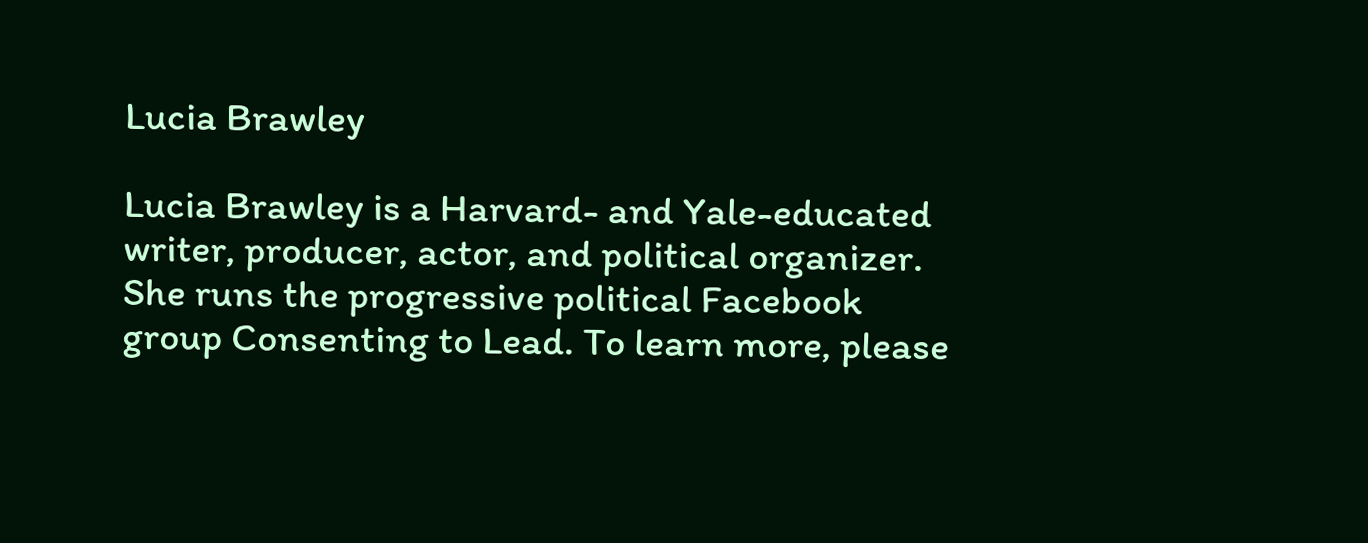Lucia Brawley

Lucia Brawley is a Harvard- and Yale-educated writer, producer, actor, and political organizer. She runs the progressive political Facebook group Consenting to Lead. To learn more, please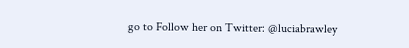go to Follow her on Twitter: @luciabrawley